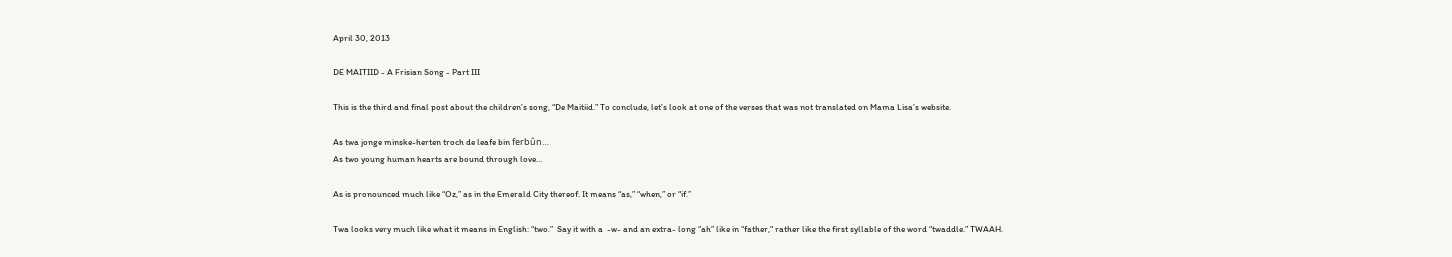April 30, 2013

DE MAITIID - A Frisian Song - Part III

This is the third and final post about the children’s song, “De Maitiid.” To conclude, let’s look at one of the verses that was not translated on Mama Lisa’s website.

As twa jonge minske-herten troch de leafe bin ferbûn…
As two young human hearts are bound through love…

As is pronounced much like “Oz,” as in the Emerald City thereof. It means “as,” “when,” or “if.”

Twa looks very much like what it means in English: “two.”  Say it with a  -w- and an extra- long “ah” like in “father," rather like the first syllable of the word “twaddle.” TWAAH.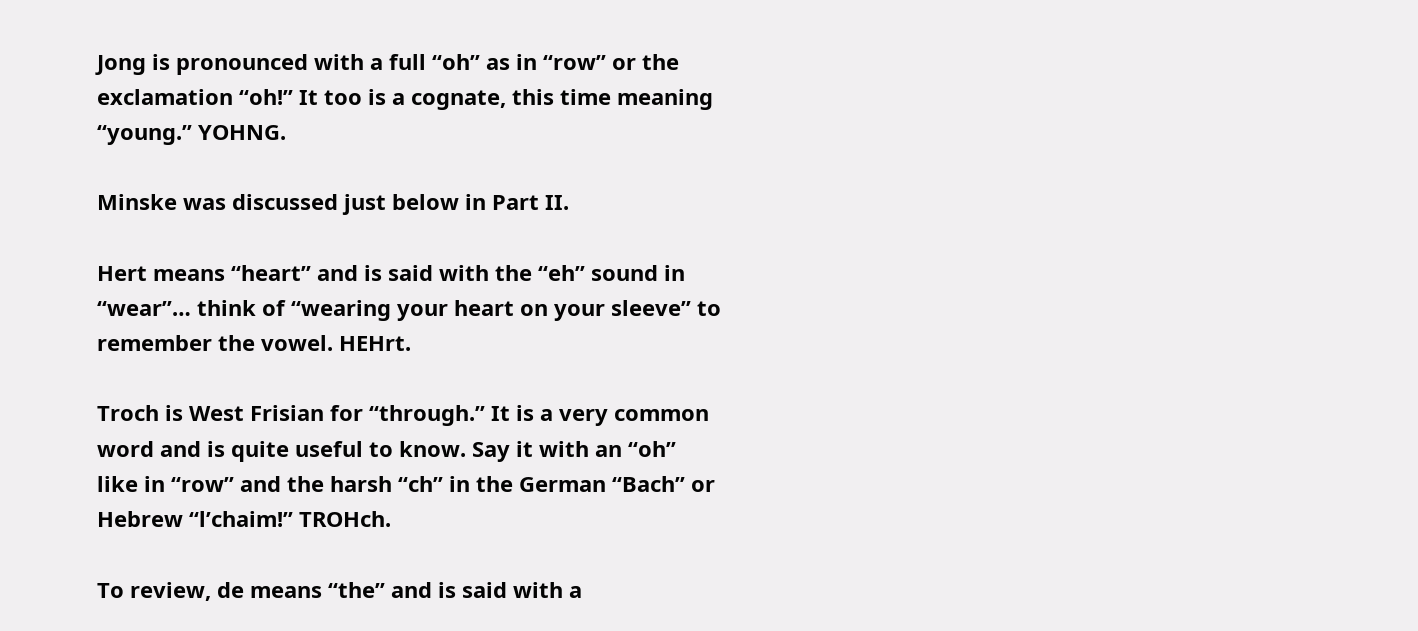Jong is pronounced with a full “oh” as in “row” or the exclamation “oh!” It too is a cognate, this time meaning “young.” YOHNG.

Minske was discussed just below in Part II.

Hert means “heart” and is said with the “eh” sound in “wear”… think of “wearing your heart on your sleeve” to remember the vowel. HEHrt.

Troch is West Frisian for “through.” It is a very common word and is quite useful to know. Say it with an “oh” like in “row” and the harsh “ch” in the German “Bach” or Hebrew “l’chaim!” TROHch.

To review, de means “the” and is said with a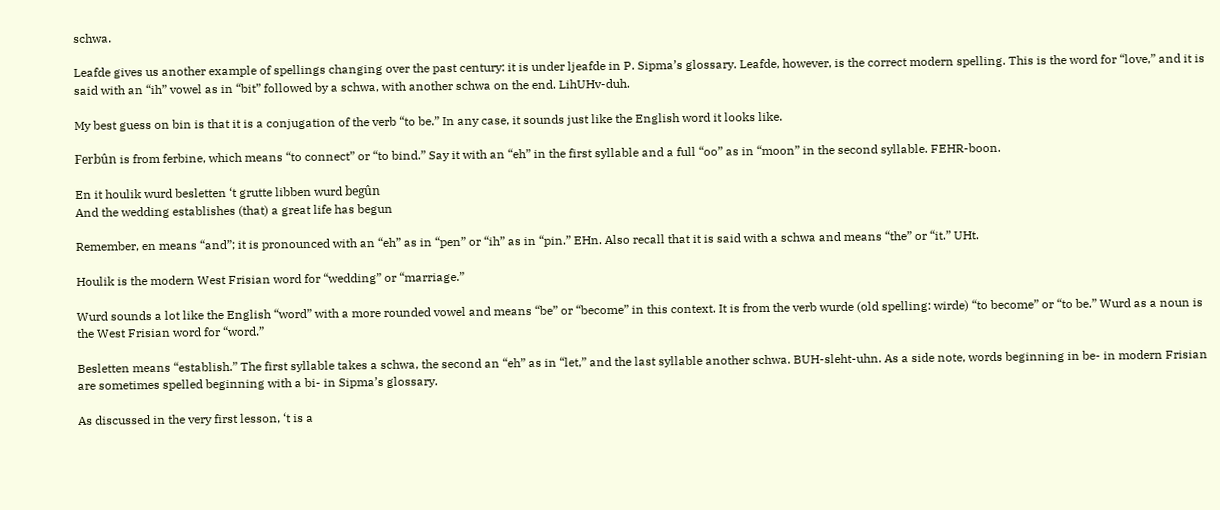schwa.

Leafde gives us another example of spellings changing over the past century: it is under ljeafde in P. Sipma’s glossary. Leafde, however, is the correct modern spelling. This is the word for “love,” and it is said with an “ih” vowel as in “bit” followed by a schwa, with another schwa on the end. LihUHv-duh.

My best guess on bin is that it is a conjugation of the verb “to be.” In any case, it sounds just like the English word it looks like.

Ferbûn is from ferbine, which means “to connect” or “to bind.” Say it with an “eh” in the first syllable and a full “oo” as in “moon” in the second syllable. FEHR-boon.

En it houlik wurd besletten ‘t grutte libben wurd begûn
And the wedding establishes (that) a great life has begun

Remember, en means “and”; it is pronounced with an “eh” as in “pen” or “ih” as in “pin.” EHn. Also recall that it is said with a schwa and means “the” or “it.” UHt.

Houlik is the modern West Frisian word for “wedding” or “marriage.”

Wurd sounds a lot like the English “word” with a more rounded vowel and means “be” or “become” in this context. It is from the verb wurde (old spelling: wirde) “to become” or “to be.” Wurd as a noun is the West Frisian word for “word.”

Besletten means “establish.” The first syllable takes a schwa, the second an “eh” as in “let,” and the last syllable another schwa. BUH-sleht-uhn. As a side note, words beginning in be- in modern Frisian are sometimes spelled beginning with a bi- in Sipma’s glossary.

As discussed in the very first lesson, ‘t is a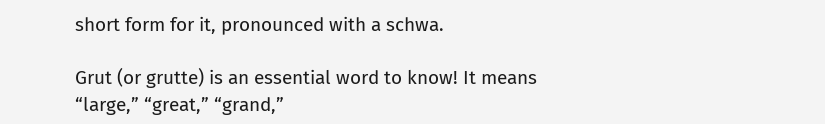short form for it, pronounced with a schwa.

Grut (or grutte) is an essential word to know! It means “large,” “great,” “grand,”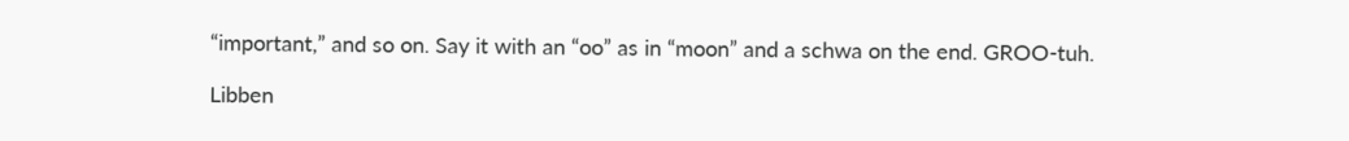“important,” and so on. Say it with an “oo” as in “moon” and a schwa on the end. GROO-tuh.

Libben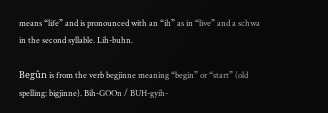means “life” and is pronounced with an “ih” as in “live” and a schwa in the second syllable. Lih-buhn.

Begûn is from the verb begjinne meaning “begin” or “start” (old spelling: bigjinne). Bih-GOOn / BUH-gyih-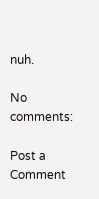nuh.

No comments:

Post a Comment